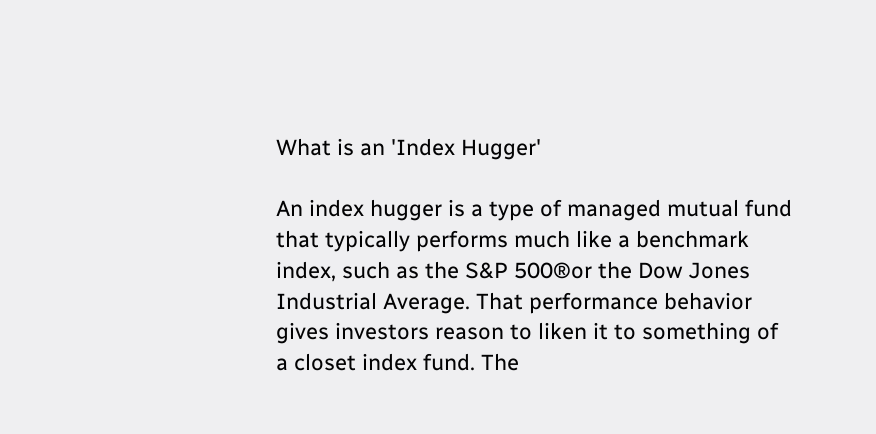What is an 'Index Hugger'

An index hugger is a type of managed mutual fund that typically performs much like a benchmark index, such as the S&P 500®or the Dow Jones Industrial Average. That performance behavior gives investors reason to liken it to something of a closet index fund. The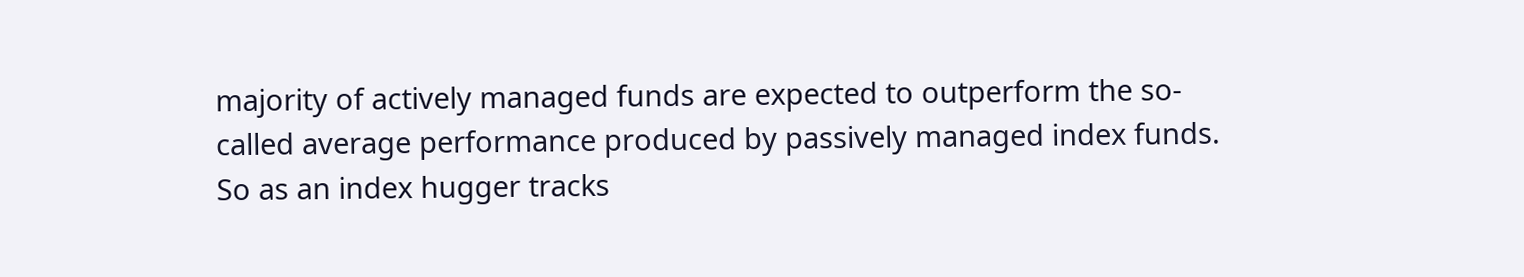majority of actively managed funds are expected to outperform the so-called average performance produced by passively managed index funds. So as an index hugger tracks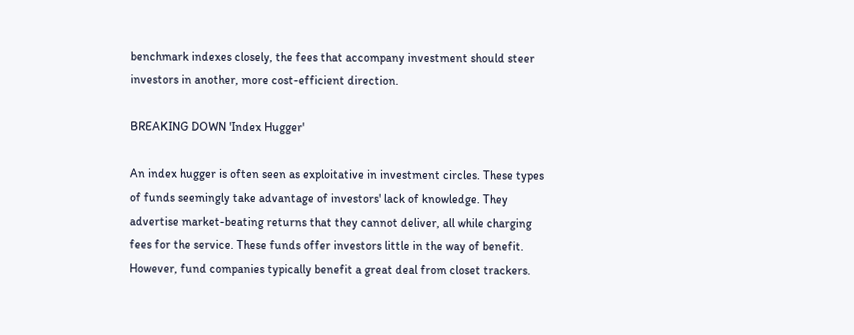benchmark indexes closely, the fees that accompany investment should steer investors in another, more cost-efficient direction.

BREAKING DOWN 'Index Hugger'

An index hugger is often seen as exploitative in investment circles. These types of funds seemingly take advantage of investors' lack of knowledge. They advertise market-beating returns that they cannot deliver, all while charging fees for the service. These funds offer investors little in the way of benefit. However, fund companies typically benefit a great deal from closet trackers.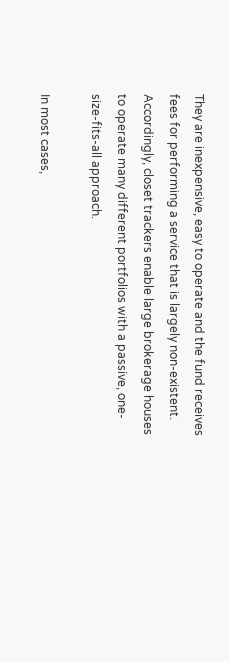They are inexpensive, easy to operate and the fund receives fees for performing a service that is largely non-existent. Accordingly, closet trackers enable large brokerage houses to operate many different portfolios with a passive, one-size-fits-all approach.

In most cases,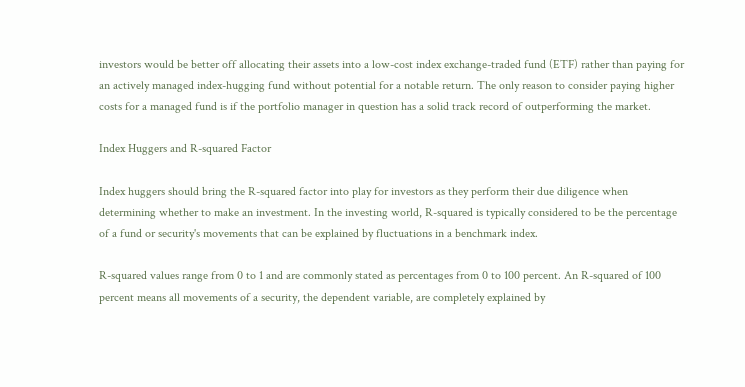investors would be better off allocating their assets into a low-cost index exchange-traded fund (ETF) rather than paying for an actively managed index-hugging fund without potential for a notable return. The only reason to consider paying higher costs for a managed fund is if the portfolio manager in question has a solid track record of outperforming the market.

Index Huggers and R-squared Factor

Index huggers should bring the R-squared factor into play for investors as they perform their due diligence when determining whether to make an investment. In the investing world, R-squared is typically considered to be the percentage of a fund or security's movements that can be explained by fluctuations in a benchmark index.

R-squared values range from 0 to 1 and are commonly stated as percentages from 0 to 100 percent. An R-squared of 100 percent means all movements of a security, the dependent variable, are completely explained by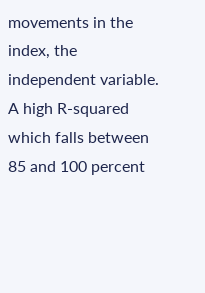movements in the index, the independent variable. A high R-squared which falls between 85 and 100 percent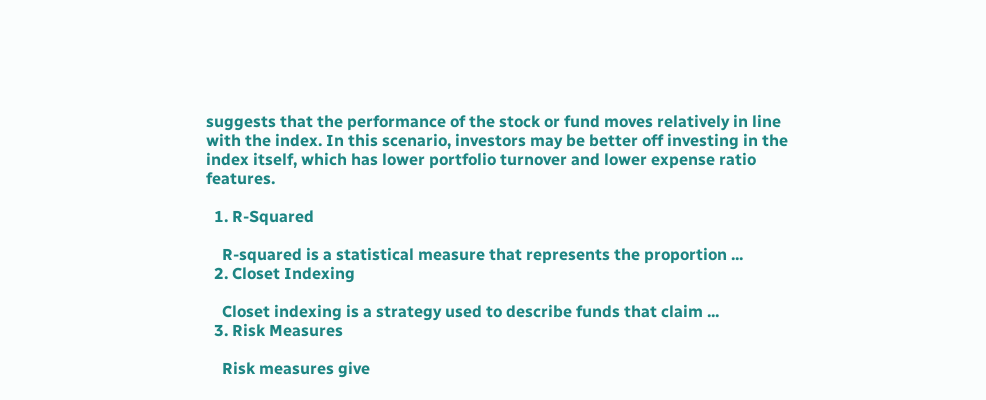suggests that the performance of the stock or fund moves relatively in line with the index. In this scenario, investors may be better off investing in the index itself, which has lower portfolio turnover and lower expense ratio features.

  1. R-Squared

    R-squared is a statistical measure that represents the proportion ...
  2. Closet Indexing

    Closet indexing is a strategy used to describe funds that claim ...
  3. Risk Measures

    Risk measures give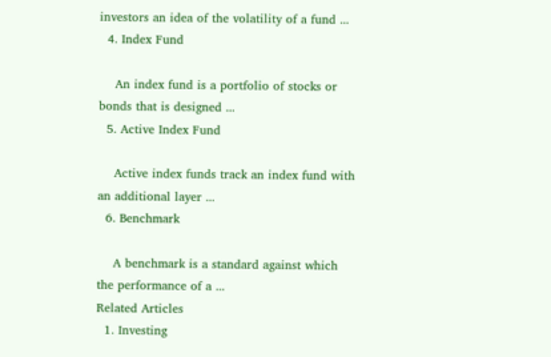investors an idea of the volatility of a fund ...
  4. Index Fund

    An index fund is a portfolio of stocks or bonds that is designed ...
  5. Active Index Fund

    Active index funds track an index fund with an additional layer ...
  6. Benchmark

    A benchmark is a standard against which the performance of a ...
Related Articles
  1. Investing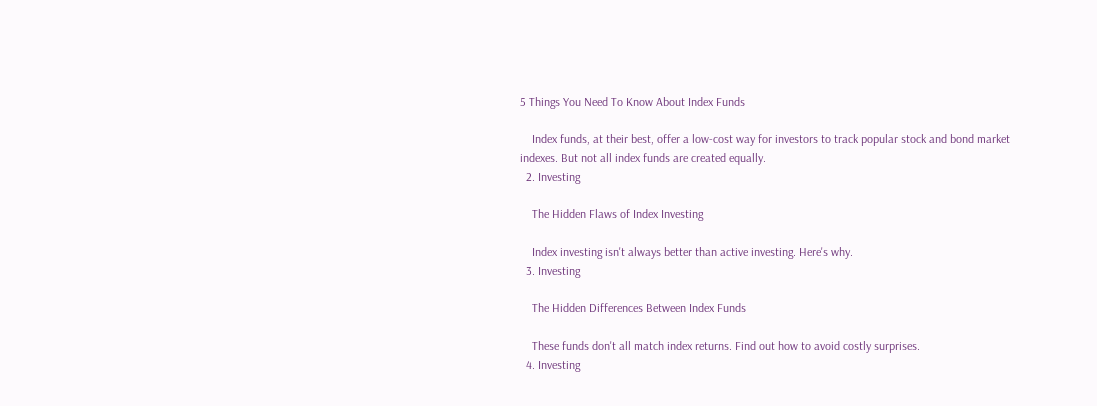5 Things You Need To Know About Index Funds

    Index funds, at their best, offer a low-cost way for investors to track popular stock and bond market indexes. But not all index funds are created equally.
  2. Investing

    The Hidden Flaws of Index Investing

    Index investing isn't always better than active investing. Here's why.
  3. Investing

    The Hidden Differences Between Index Funds

    These funds don't all match index returns. Find out how to avoid costly surprises.
  4. Investing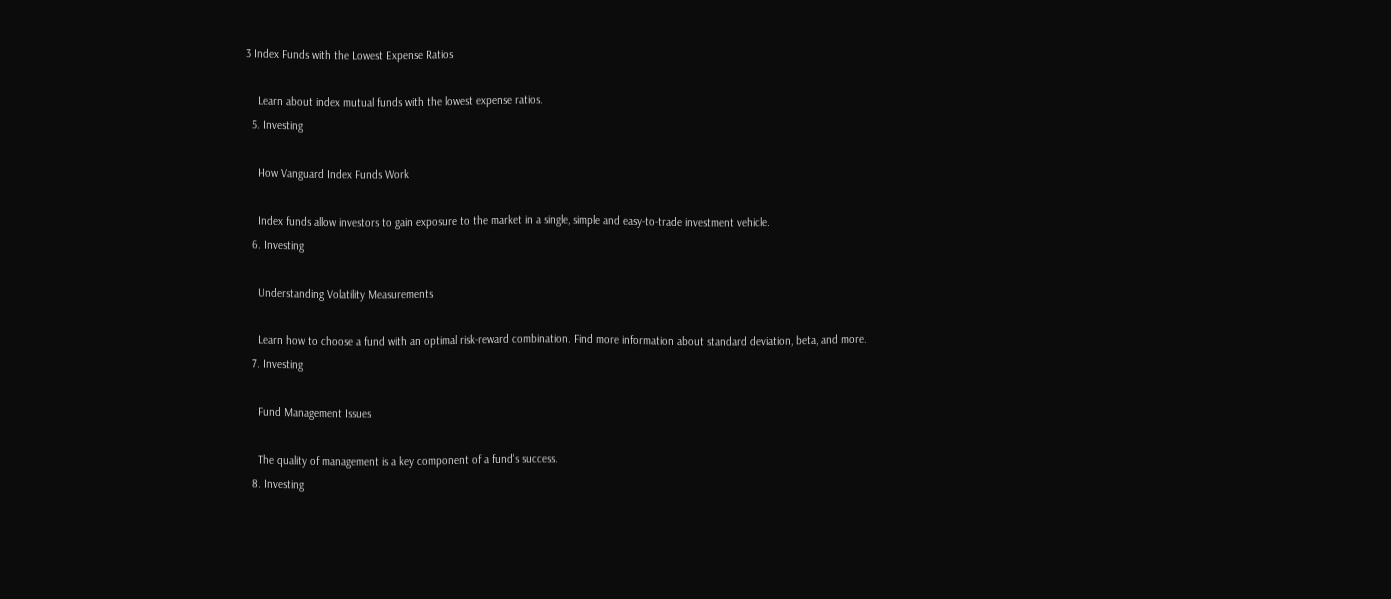3 Index Funds with the Lowest Expense Ratios

    Learn about index mutual funds with the lowest expense ratios.
  5. Investing

    How Vanguard Index Funds Work

    Index funds allow investors to gain exposure to the market in a single, simple and easy-to-trade investment vehicle.
  6. Investing

    Understanding Volatility Measurements

    Learn how to choose a fund with an optimal risk-reward combination. Find more information about standard deviation, beta, and more.
  7. Investing

    Fund Management Issues

    The quality of management is a key component of a fund's success.
  8. Investing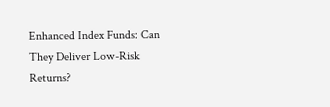Enhanced Index Funds: Can They Deliver Low-Risk Returns?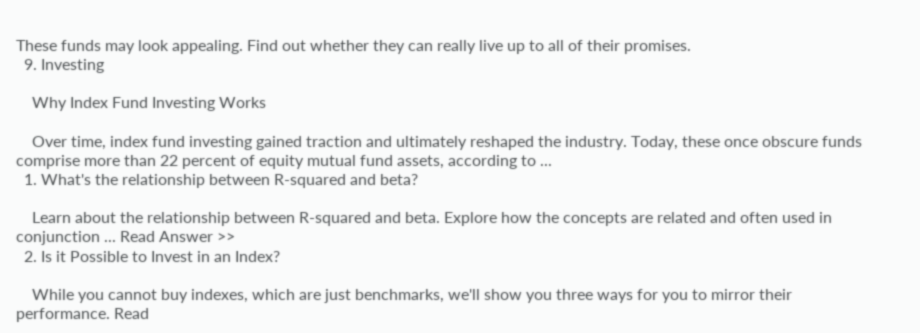These funds may look appealing. Find out whether they can really live up to all of their promises.
  9. Investing

    Why Index Fund Investing Works

    Over time, index fund investing gained traction and ultimately reshaped the industry. Today, these once obscure funds comprise more than 22 percent of equity mutual fund assets, according to ...
  1. What's the relationship between R-squared and beta?

    Learn about the relationship between R-squared and beta. Explore how the concepts are related and often used in conjunction ... Read Answer >>
  2. Is it Possible to Invest in an Index?

    While you cannot buy indexes, which are just benchmarks, we'll show you three ways for you to mirror their performance. Read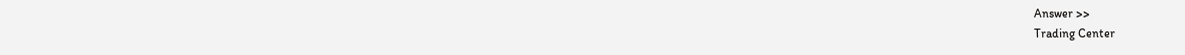Answer >>
Trading Center